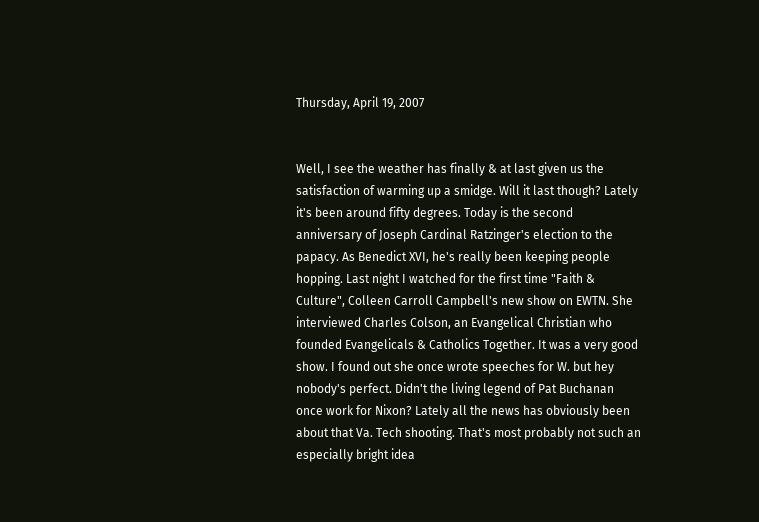Thursday, April 19, 2007


Well, I see the weather has finally & at last given us the satisfaction of warming up a smidge. Will it last though? Lately it's been around fifty degrees. Today is the second anniversary of Joseph Cardinal Ratzinger's election to the papacy. As Benedict XVI, he's really been keeping people hopping. Last night I watched for the first time "Faith & Culture", Colleen Carroll Campbell's new show on EWTN. She interviewed Charles Colson, an Evangelical Christian who founded Evangelicals & Catholics Together. It was a very good show. I found out she once wrote speeches for W. but hey nobody's perfect. Didn't the living legend of Pat Buchanan once work for Nixon? Lately all the news has obviously been about that Va. Tech shooting. That's most probably not such an especially bright idea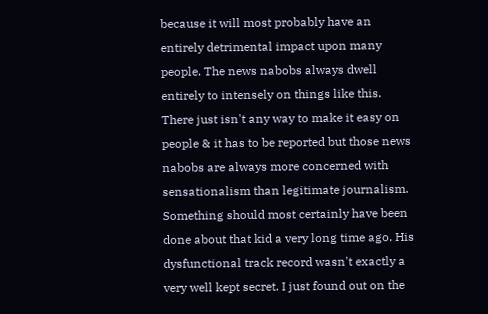because it will most probably have an entirely detrimental impact upon many people. The news nabobs always dwell entirely to intensely on things like this. There just isn't any way to make it easy on people & it has to be reported but those news nabobs are always more concerned with sensationalism than legitimate journalism. Something should most certainly have been done about that kid a very long time ago. His dysfunctional track record wasn't exactly a very well kept secret. I just found out on the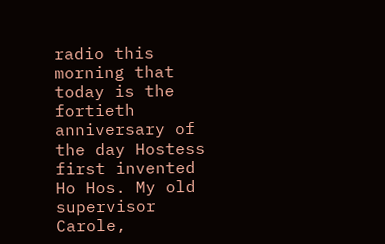radio this morning that today is the fortieth anniversary of the day Hostess first invented Ho Hos. My old supervisor Carole,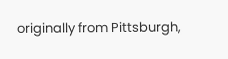originally from Pittsburgh,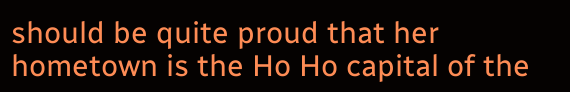should be quite proud that her hometown is the Ho Ho capital of the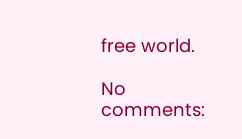free world.

No comments: